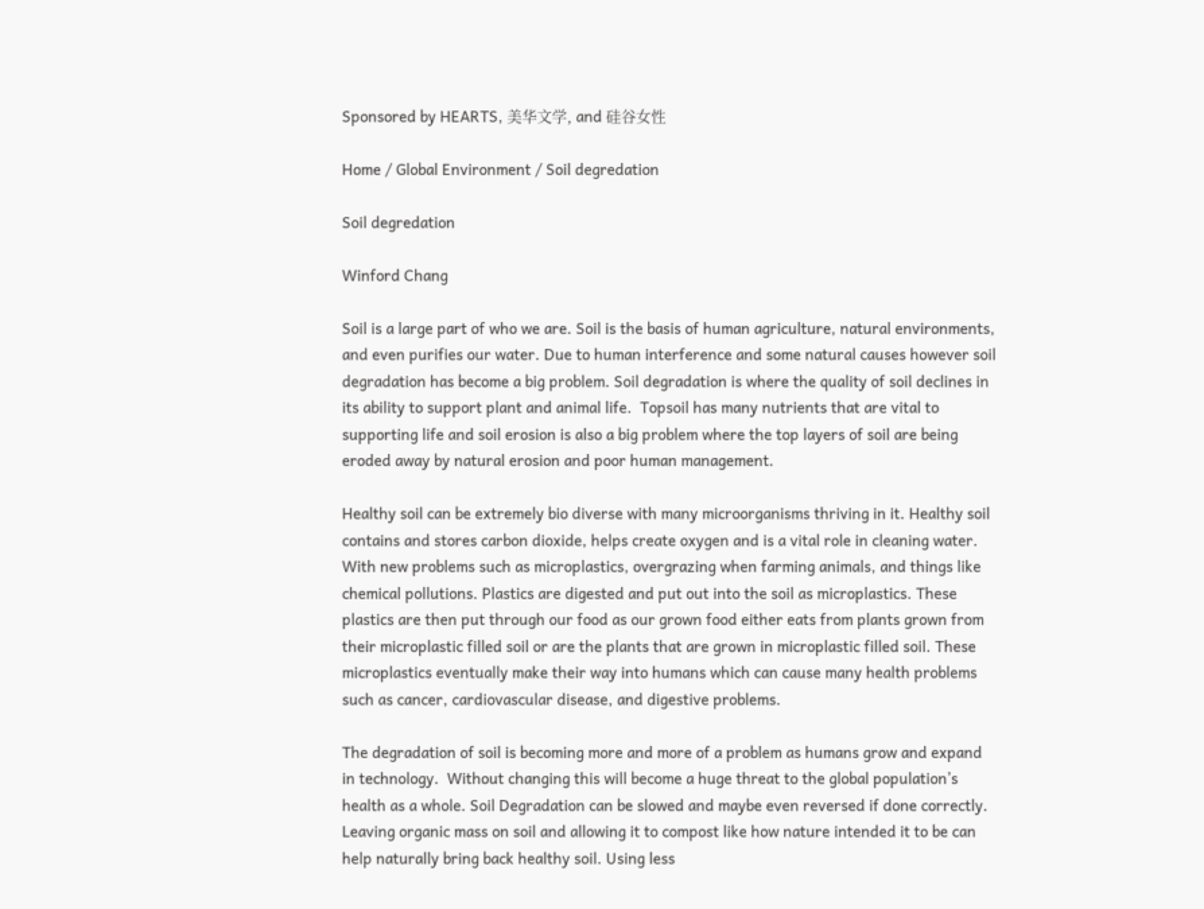Sponsored by HEARTS, 美华文学, and 硅谷女性

Home / Global Environment / Soil degredation

Soil degredation

Winford Chang

Soil is a large part of who we are. Soil is the basis of human agriculture, natural environments, and even purifies our water. Due to human interference and some natural causes however soil degradation has become a big problem. Soil degradation is where the quality of soil declines in its ability to support plant and animal life.  Topsoil has many nutrients that are vital to supporting life and soil erosion is also a big problem where the top layers of soil are being eroded away by natural erosion and poor human management.

Healthy soil can be extremely bio diverse with many microorganisms thriving in it. Healthy soil contains and stores carbon dioxide, helps create oxygen and is a vital role in cleaning water. With new problems such as microplastics, overgrazing when farming animals, and things like chemical pollutions. Plastics are digested and put out into the soil as microplastics. These plastics are then put through our food as our grown food either eats from plants grown from their microplastic filled soil or are the plants that are grown in microplastic filled soil. These microplastics eventually make their way into humans which can cause many health problems such as cancer, cardiovascular disease, and digestive problems.

The degradation of soil is becoming more and more of a problem as humans grow and expand in technology.  Without changing this will become a huge threat to the global population’s health as a whole. Soil Degradation can be slowed and maybe even reversed if done correctly. Leaving organic mass on soil and allowing it to compost like how nature intended it to be can help naturally bring back healthy soil. Using less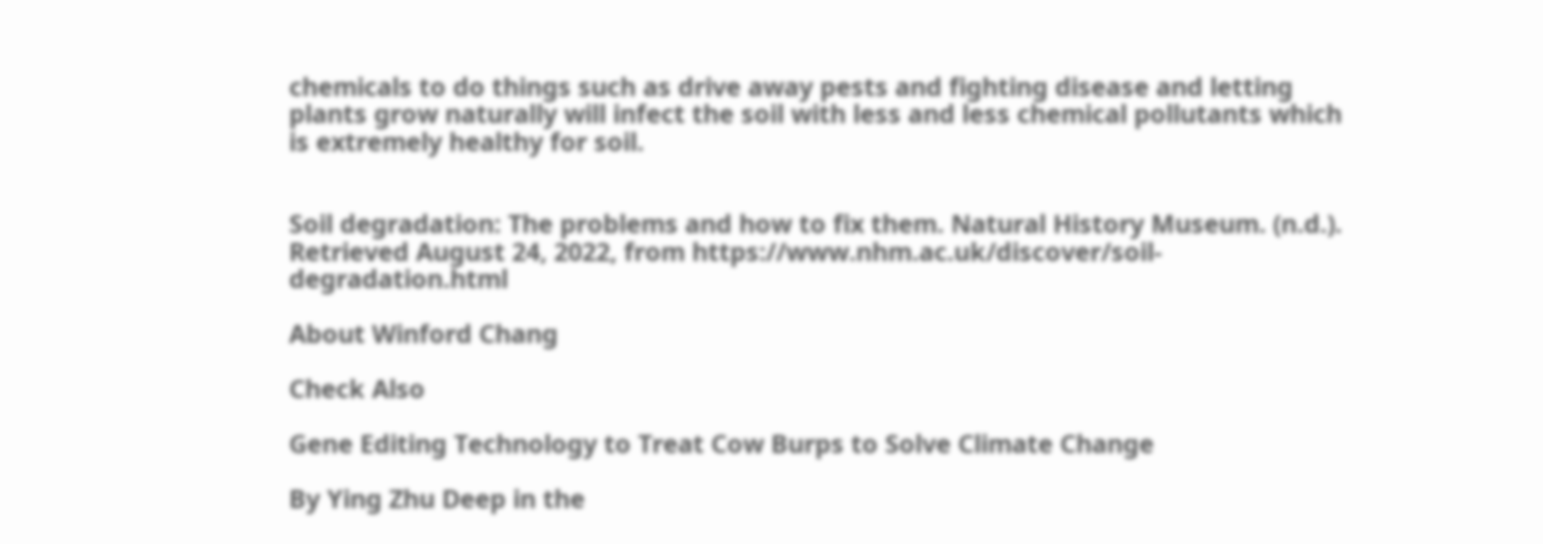chemicals to do things such as drive away pests and fighting disease and letting plants grow naturally will infect the soil with less and less chemical pollutants which is extremely healthy for soil.


Soil degradation: The problems and how to fix them. Natural History Museum. (n.d.). Retrieved August 24, 2022, from https://www.nhm.ac.uk/discover/soil-degradation.html

About Winford Chang

Check Also

Gene Editing Technology to Treat Cow Burps to Solve Climate Change

By Ying Zhu Deep in the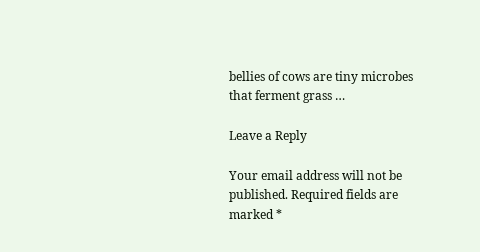bellies of cows are tiny microbes that ferment grass …

Leave a Reply

Your email address will not be published. Required fields are marked *